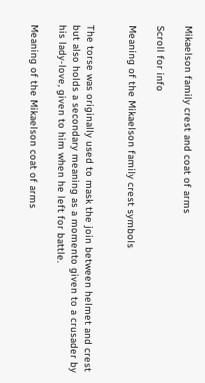Mikaelson family crest and coat of arms

Scroll for info

Meaning of the Mikaelson family crest symbols


The torse was originally used to mask the join between helmet and crest but also holds a secondary meaning as a momento given to a crusader by his lady-love, given to him when he left for battle.

Meaning of the Mikaelson coat of arms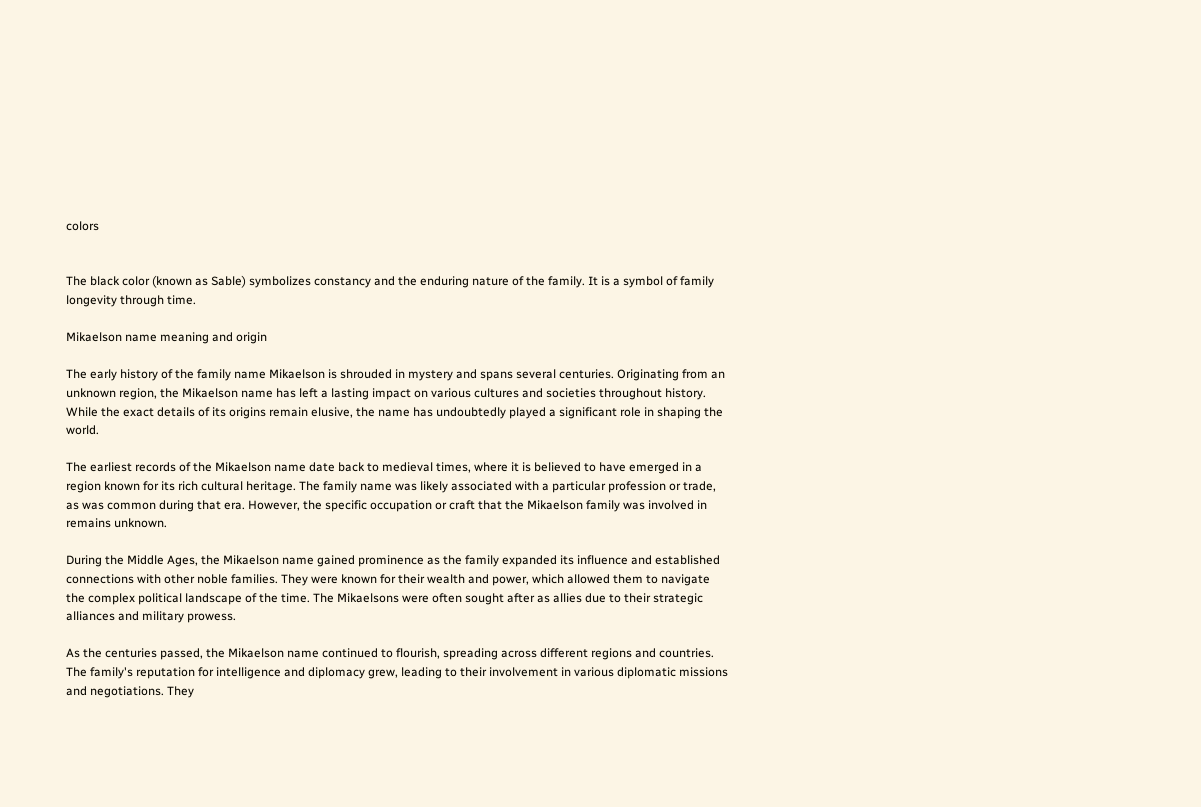colors


The black color (known as Sable) symbolizes constancy and the enduring nature of the family. It is a symbol of family longevity through time.

Mikaelson name meaning and origin

The early history of the family name Mikaelson is shrouded in mystery and spans several centuries. Originating from an unknown region, the Mikaelson name has left a lasting impact on various cultures and societies throughout history. While the exact details of its origins remain elusive, the name has undoubtedly played a significant role in shaping the world.

The earliest records of the Mikaelson name date back to medieval times, where it is believed to have emerged in a region known for its rich cultural heritage. The family name was likely associated with a particular profession or trade, as was common during that era. However, the specific occupation or craft that the Mikaelson family was involved in remains unknown.

During the Middle Ages, the Mikaelson name gained prominence as the family expanded its influence and established connections with other noble families. They were known for their wealth and power, which allowed them to navigate the complex political landscape of the time. The Mikaelsons were often sought after as allies due to their strategic alliances and military prowess.

As the centuries passed, the Mikaelson name continued to flourish, spreading across different regions and countries. The family's reputation for intelligence and diplomacy grew, leading to their involvement in various diplomatic missions and negotiations. They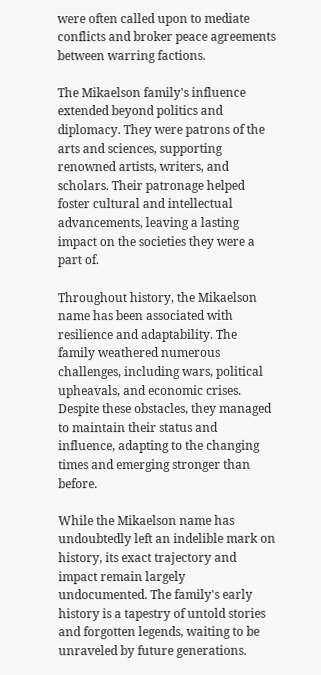were often called upon to mediate conflicts and broker peace agreements between warring factions.

The Mikaelson family's influence extended beyond politics and diplomacy. They were patrons of the arts and sciences, supporting renowned artists, writers, and scholars. Their patronage helped foster cultural and intellectual advancements, leaving a lasting impact on the societies they were a part of.

Throughout history, the Mikaelson name has been associated with resilience and adaptability. The family weathered numerous challenges, including wars, political upheavals, and economic crises. Despite these obstacles, they managed to maintain their status and influence, adapting to the changing times and emerging stronger than before.

While the Mikaelson name has undoubtedly left an indelible mark on history, its exact trajectory and impact remain largely undocumented. The family's early history is a tapestry of untold stories and forgotten legends, waiting to be unraveled by future generations.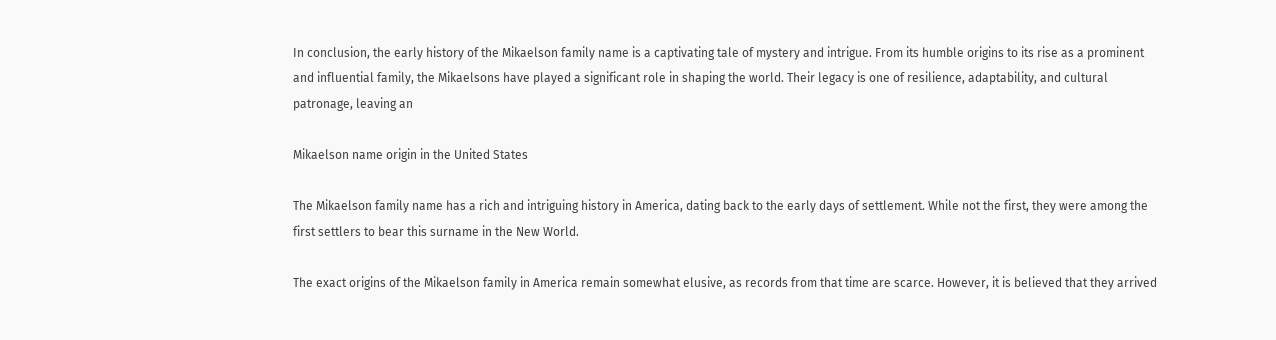In conclusion, the early history of the Mikaelson family name is a captivating tale of mystery and intrigue. From its humble origins to its rise as a prominent and influential family, the Mikaelsons have played a significant role in shaping the world. Their legacy is one of resilience, adaptability, and cultural patronage, leaving an

Mikaelson name origin in the United States

The Mikaelson family name has a rich and intriguing history in America, dating back to the early days of settlement. While not the first, they were among the first settlers to bear this surname in the New World.

The exact origins of the Mikaelson family in America remain somewhat elusive, as records from that time are scarce. However, it is believed that they arrived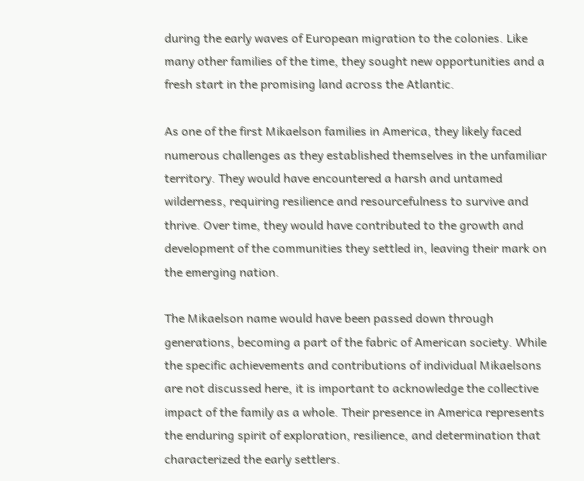during the early waves of European migration to the colonies. Like many other families of the time, they sought new opportunities and a fresh start in the promising land across the Atlantic.

As one of the first Mikaelson families in America, they likely faced numerous challenges as they established themselves in the unfamiliar territory. They would have encountered a harsh and untamed wilderness, requiring resilience and resourcefulness to survive and thrive. Over time, they would have contributed to the growth and development of the communities they settled in, leaving their mark on the emerging nation.

The Mikaelson name would have been passed down through generations, becoming a part of the fabric of American society. While the specific achievements and contributions of individual Mikaelsons are not discussed here, it is important to acknowledge the collective impact of the family as a whole. Their presence in America represents the enduring spirit of exploration, resilience, and determination that characterized the early settlers.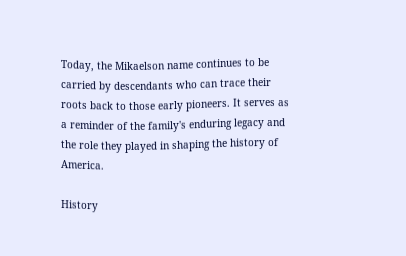Today, the Mikaelson name continues to be carried by descendants who can trace their roots back to those early pioneers. It serves as a reminder of the family's enduring legacy and the role they played in shaping the history of America.

History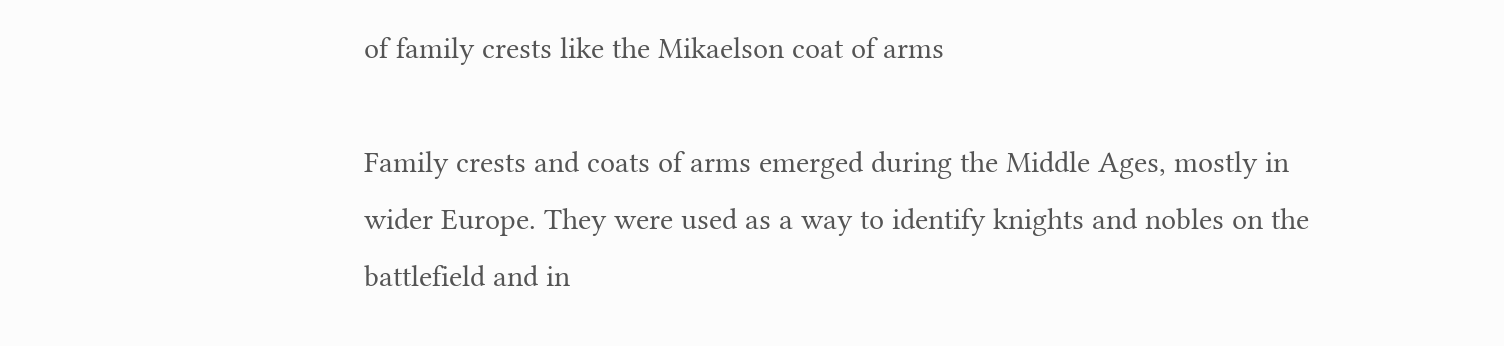of family crests like the Mikaelson coat of arms

Family crests and coats of arms emerged during the Middle Ages, mostly in wider Europe. They were used as a way to identify knights and nobles on the battlefield and in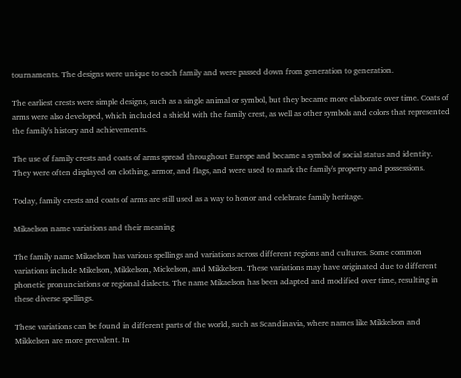tournaments. The designs were unique to each family and were passed down from generation to generation.

The earliest crests were simple designs, such as a single animal or symbol, but they became more elaborate over time. Coats of arms were also developed, which included a shield with the family crest, as well as other symbols and colors that represented the family's history and achievements.

The use of family crests and coats of arms spread throughout Europe and became a symbol of social status and identity. They were often displayed on clothing, armor, and flags, and were used to mark the family's property and possessions.

Today, family crests and coats of arms are still used as a way to honor and celebrate family heritage.

Mikaelson name variations and their meaning

The family name Mikaelson has various spellings and variations across different regions and cultures. Some common variations include Mikelson, Mikkelson, Mickelson, and Mikkelsen. These variations may have originated due to different phonetic pronunciations or regional dialects. The name Mikaelson has been adapted and modified over time, resulting in these diverse spellings.

These variations can be found in different parts of the world, such as Scandinavia, where names like Mikkelson and Mikkelsen are more prevalent. In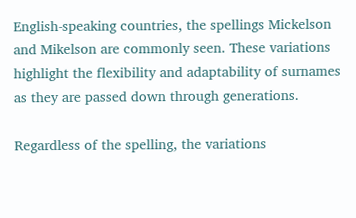English-speaking countries, the spellings Mickelson and Mikelson are commonly seen. These variations highlight the flexibility and adaptability of surnames as they are passed down through generations.

Regardless of the spelling, the variations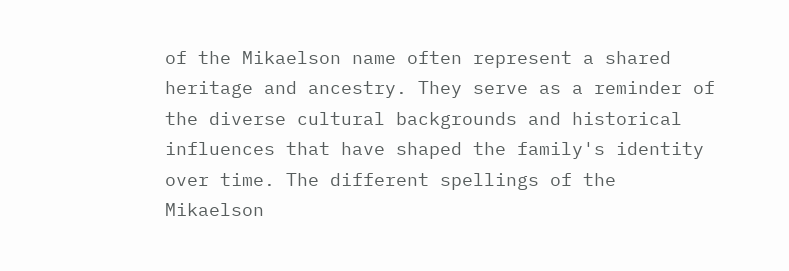of the Mikaelson name often represent a shared heritage and ancestry. They serve as a reminder of the diverse cultural backgrounds and historical influences that have shaped the family's identity over time. The different spellings of the Mikaelson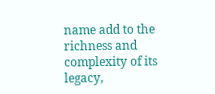name add to the richness and complexity of its legacy,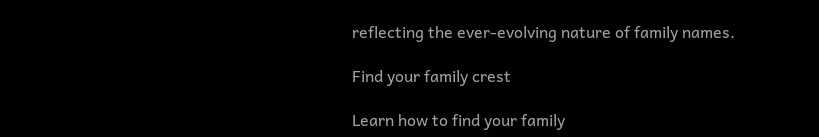reflecting the ever-evolving nature of family names.

Find your family crest

Learn how to find your family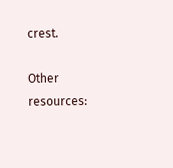crest.

Other resources: